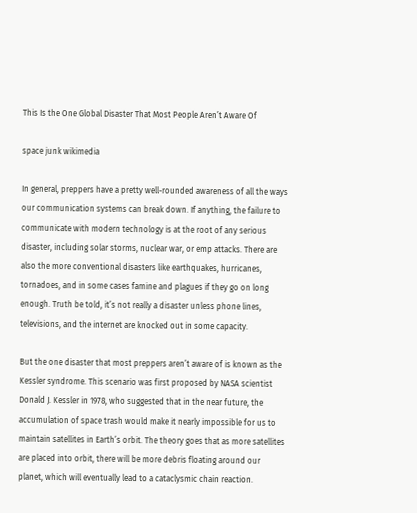This Is the One Global Disaster That Most People Aren’t Aware Of

space junk wikimedia

In general, preppers have a pretty well-rounded awareness of all the ways our communication systems can break down. If anything, the failure to communicate with modern technology is at the root of any serious disaster, including solar storms, nuclear war, or emp attacks. There are also the more conventional disasters like earthquakes, hurricanes, tornadoes, and in some cases famine and plagues if they go on long enough. Truth be told, it’s not really a disaster unless phone lines, televisions, and the internet are knocked out in some capacity.

But the one disaster that most preppers aren’t aware of is known as the Kessler syndrome. This scenario was first proposed by NASA scientist Donald J. Kessler in 1978, who suggested that in the near future, the accumulation of space trash would make it nearly impossible for us to maintain satellites in Earth’s orbit. The theory goes that as more satellites are placed into orbit, there will be more debris floating around our planet, which will eventually lead to a cataclysmic chain reaction.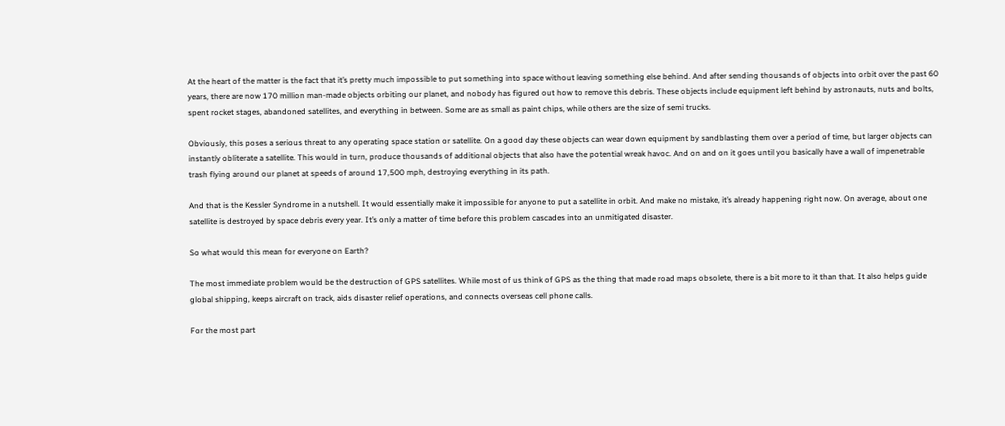At the heart of the matter is the fact that it’s pretty much impossible to put something into space without leaving something else behind. And after sending thousands of objects into orbit over the past 60 years, there are now 170 million man-made objects orbiting our planet, and nobody has figured out how to remove this debris. These objects include equipment left behind by astronauts, nuts and bolts, spent rocket stages, abandoned satellites, and everything in between. Some are as small as paint chips, while others are the size of semi trucks.

Obviously, this poses a serious threat to any operating space station or satellite. On a good day these objects can wear down equipment by sandblasting them over a period of time, but larger objects can instantly obliterate a satellite. This would in turn, produce thousands of additional objects that also have the potential wreak havoc. And on and on it goes until you basically have a wall of impenetrable trash flying around our planet at speeds of around 17,500 mph, destroying everything in its path.

And that is the Kessler Syndrome in a nutshell. It would essentially make it impossible for anyone to put a satellite in orbit. And make no mistake, it’s already happening right now. On average, about one satellite is destroyed by space debris every year. It’s only a matter of time before this problem cascades into an unmitigated disaster.

So what would this mean for everyone on Earth?

The most immediate problem would be the destruction of GPS satellites. While most of us think of GPS as the thing that made road maps obsolete, there is a bit more to it than that. It also helps guide global shipping, keeps aircraft on track, aids disaster relief operations, and connects overseas cell phone calls.

For the most part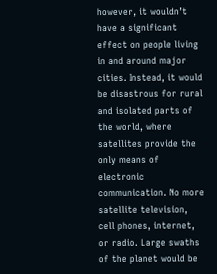however, it wouldn’t have a significant effect on people living in and around major cities. Instead, it would be disastrous for rural and isolated parts of the world, where satellites provide the only means of electronic communication. No more satellite television, cell phones, internet, or radio. Large swaths of the planet would be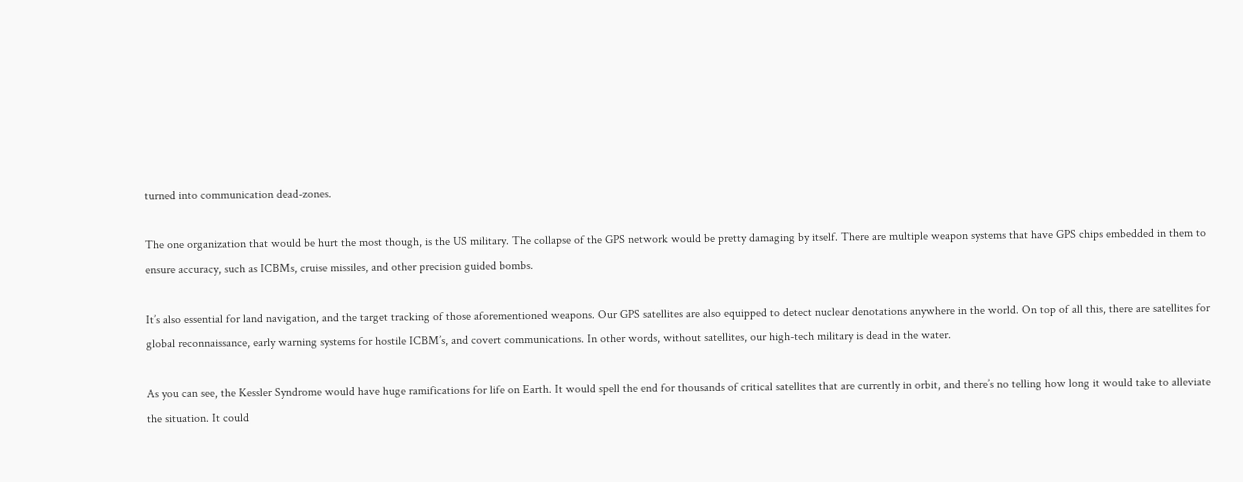turned into communication dead-zones.

The one organization that would be hurt the most though, is the US military. The collapse of the GPS network would be pretty damaging by itself. There are multiple weapon systems that have GPS chips embedded in them to ensure accuracy, such as ICBMs, cruise missiles, and other precision guided bombs.

It’s also essential for land navigation, and the target tracking of those aforementioned weapons. Our GPS satellites are also equipped to detect nuclear denotations anywhere in the world. On top of all this, there are satellites for global reconnaissance, early warning systems for hostile ICBM’s, and covert communications. In other words, without satellites, our high-tech military is dead in the water.

As you can see, the Kessler Syndrome would have huge ramifications for life on Earth. It would spell the end for thousands of critical satellites that are currently in orbit, and there’s no telling how long it would take to alleviate the situation. It could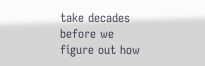take decades before we figure out how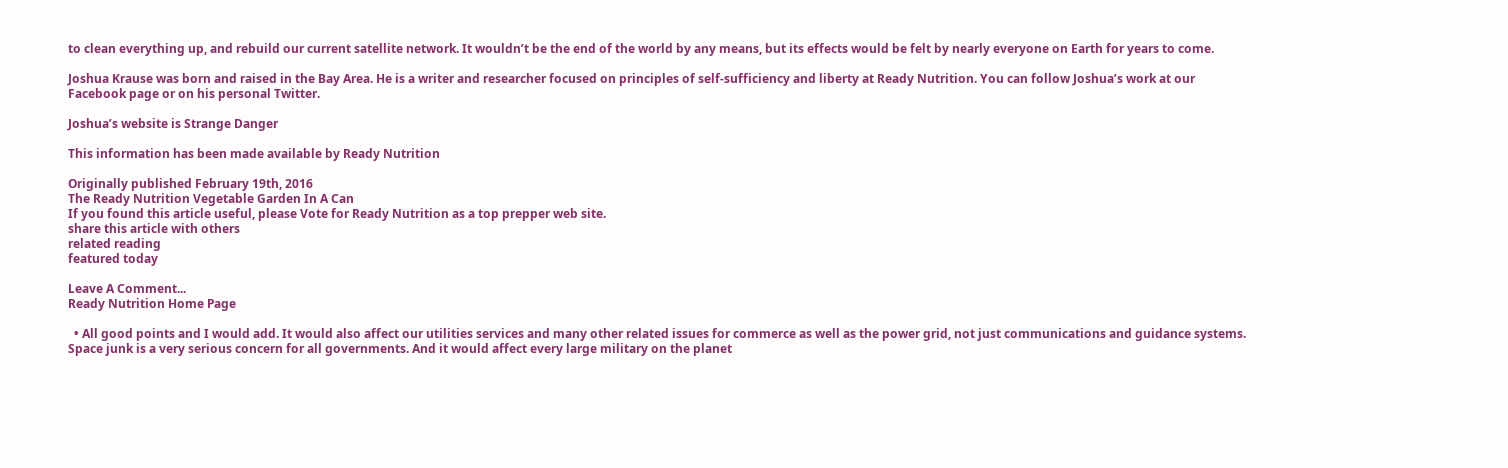to clean everything up, and rebuild our current satellite network. It wouldn’t be the end of the world by any means, but its effects would be felt by nearly everyone on Earth for years to come.

Joshua Krause was born and raised in the Bay Area. He is a writer and researcher focused on principles of self-sufficiency and liberty at Ready Nutrition. You can follow Joshua’s work at our Facebook page or on his personal Twitter.

Joshua’s website is Strange Danger

This information has been made available by Ready Nutrition

Originally published February 19th, 2016
The Ready Nutrition Vegetable Garden In A Can
If you found this article useful, please Vote for Ready Nutrition as a top prepper web site.
share this article with others
related reading
featured today

Leave A Comment...
Ready Nutrition Home Page

  • All good points and I would add. It would also affect our utilities services and many other related issues for commerce as well as the power grid, not just communications and guidance systems. Space junk is a very serious concern for all governments. And it would affect every large military on the planet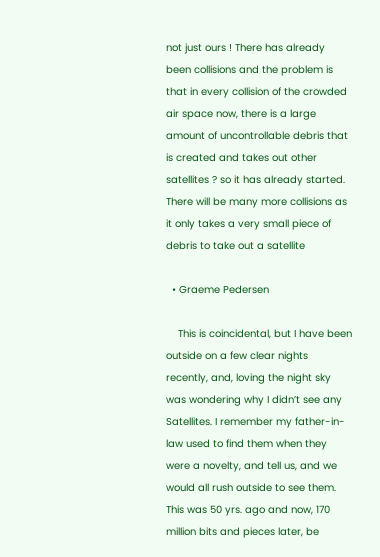not just ours ! There has already been collisions and the problem is that in every collision of the crowded air space now, there is a large amount of uncontrollable debris that is created and takes out other satellites ? so it has already started. There will be many more collisions as it only takes a very small piece of debris to take out a satellite

  • Graeme Pedersen

    This is coincidental, but I have been outside on a few clear nights recently, and, loving the night sky was wondering why I didn’t see any Satellites. I remember my father-in-law used to find them when they were a novelty, and tell us, and we would all rush outside to see them. This was 50 yrs. ago and now, 170 million bits and pieces later, be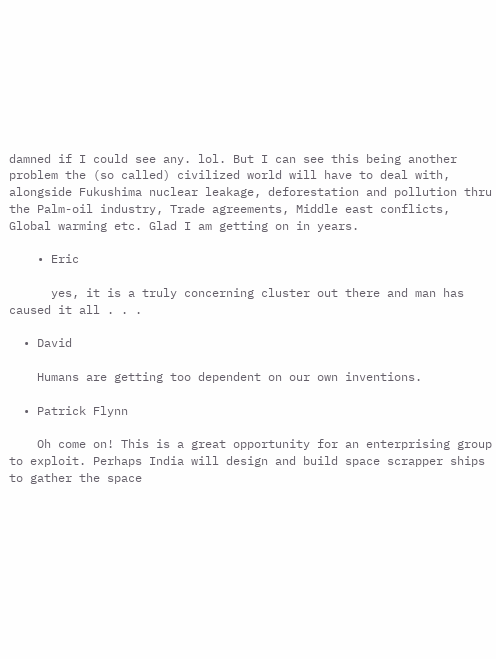damned if I could see any. lol. But I can see this being another problem the (so called) civilized world will have to deal with, alongside Fukushima nuclear leakage, deforestation and pollution thru the Palm-oil industry, Trade agreements, Middle east conflicts, Global warming etc. Glad I am getting on in years.

    • Eric

      yes, it is a truly concerning cluster out there and man has caused it all . . .

  • David

    Humans are getting too dependent on our own inventions.

  • Patrick Flynn

    Oh come on! This is a great opportunity for an enterprising group to exploit. Perhaps India will design and build space scrapper ships to gather the space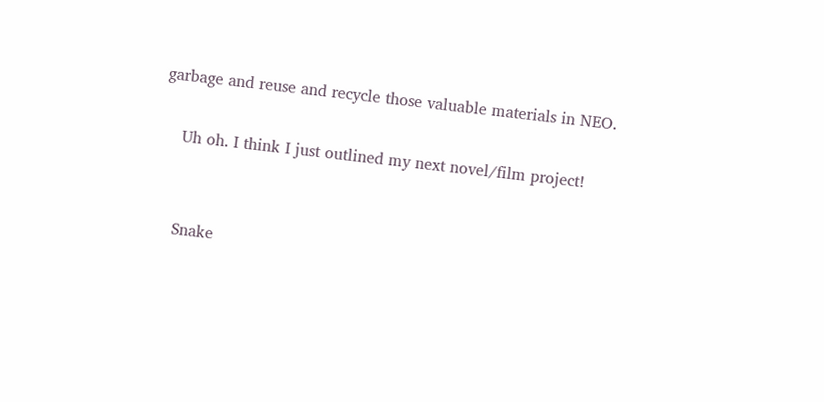garbage and reuse and recycle those valuable materials in NEO.

    Uh oh. I think I just outlined my next novel/film project!


    Snake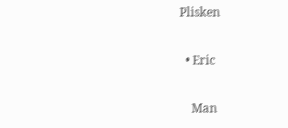Plisken

  • Eric

    Man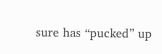sure has “pucked” up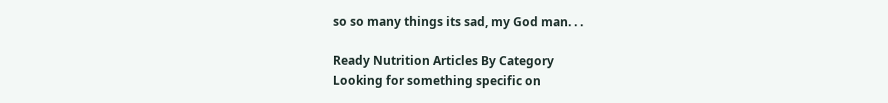so so many things its sad, my God man. . .

Ready Nutrition Articles By Category
Looking for something specific on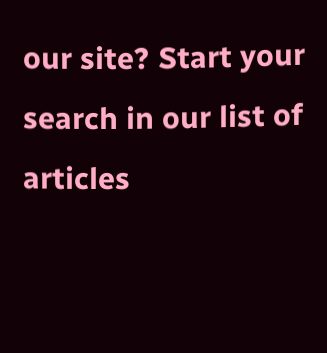our site? Start your search in our list of articles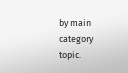by main category topic.